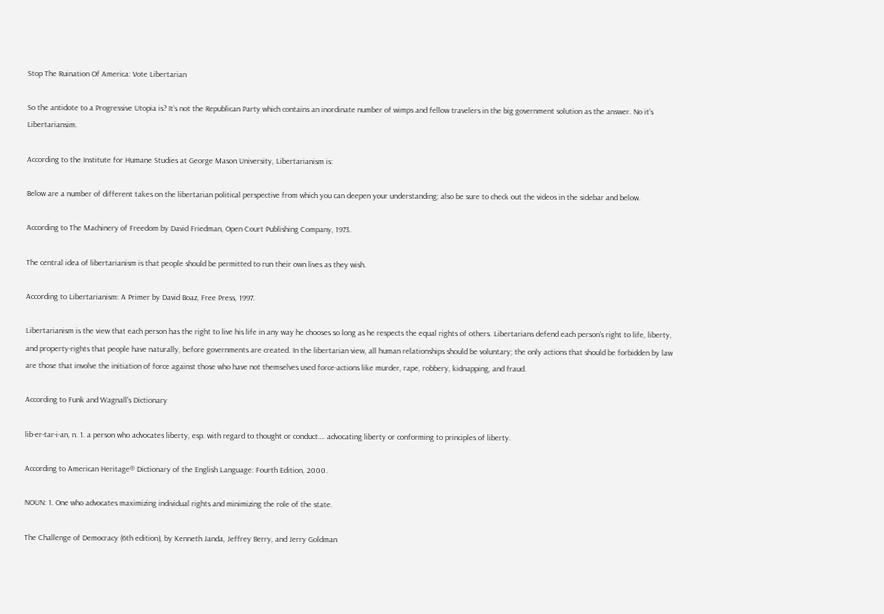Stop The Ruination Of America: Vote Libertarian

So the antidote to a Progressive Utopia is? It’s not the Republican Party which contains an inordinate number of wimps and fellow travelers in the big government solution as the answer. No it’s Libertariansim.

According to the Institute for Humane Studies at George Mason University, Libertarianism is:

Below are a number of different takes on the libertarian political perspective from which you can deepen your understanding; also be sure to check out the videos in the sidebar and below.

According to The Machinery of Freedom by David Friedman, Open Court Publishing Company, 1973.

The central idea of libertarianism is that people should be permitted to run their own lives as they wish.

According to Libertarianism: A Primer by David Boaz, Free Press, 1997.

Libertarianism is the view that each person has the right to live his life in any way he chooses so long as he respects the equal rights of others. Libertarians defend each person’s right to life, liberty, and property-rights that people have naturally, before governments are created. In the libertarian view, all human relationships should be voluntary; the only actions that should be forbidden by law are those that involve the initiation of force against those who have not themselves used force-actions like murder, rape, robbery, kidnapping, and fraud.

According to Funk and Wagnall’s Dictionary

lib-er-tar-i-an, n. 1. a person who advocates liberty, esp. with regard to thought or conduct…. advocating liberty or conforming to principles of liberty.

According to American Heritage® Dictionary of the English Language: Fourth Edition, 2000.

NOUN: 1. One who advocates maximizing individual rights and minimizing the role of the state.

The Challenge of Democracy (6th edition), by Kenneth Janda, Jeffrey Berry, and Jerry Goldman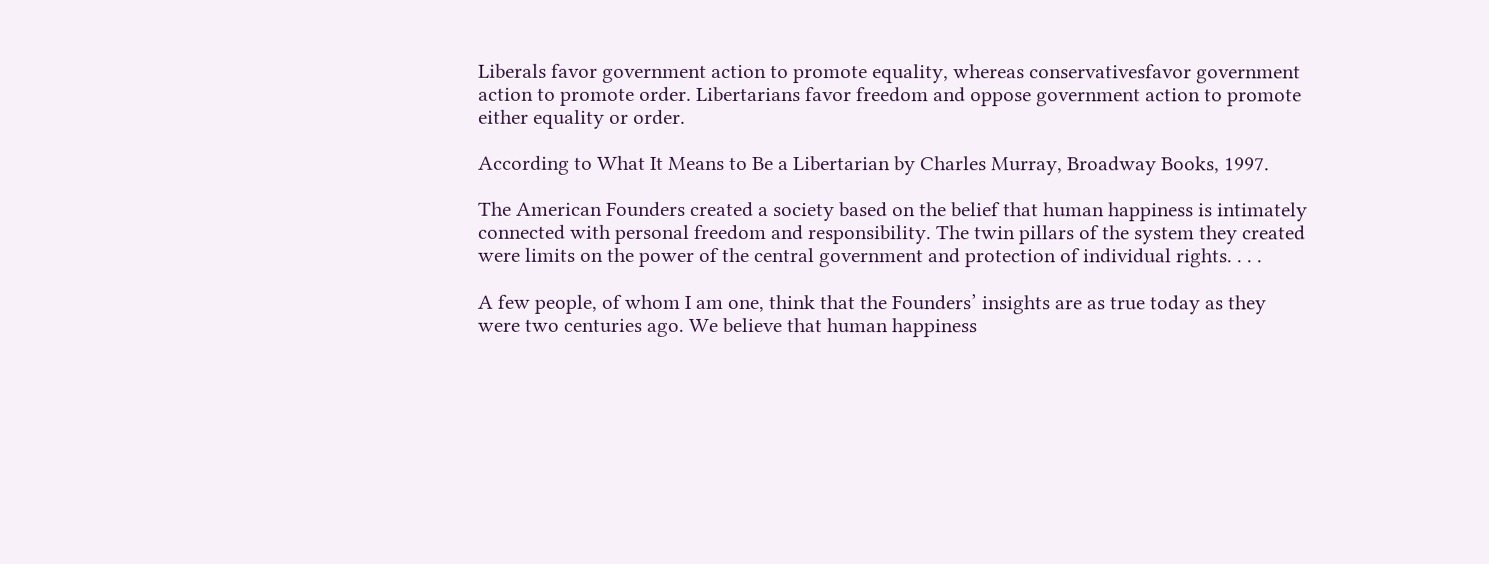Liberals favor government action to promote equality, whereas conservativesfavor government action to promote order. Libertarians favor freedom and oppose government action to promote either equality or order.

According to What It Means to Be a Libertarian by Charles Murray, Broadway Books, 1997.

The American Founders created a society based on the belief that human happiness is intimately connected with personal freedom and responsibility. The twin pillars of the system they created were limits on the power of the central government and protection of individual rights. . . .

A few people, of whom I am one, think that the Founders’ insights are as true today as they were two centuries ago. We believe that human happiness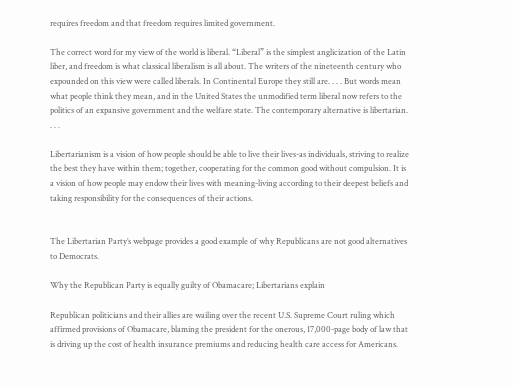requires freedom and that freedom requires limited government.

The correct word for my view of the world is liberal. “Liberal” is the simplest anglicization of the Latin liber, and freedom is what classical liberalism is all about. The writers of the nineteenth century who expounded on this view were called liberals. In Continental Europe they still are. . . . But words mean what people think they mean, and in the United States the unmodified term liberal now refers to the politics of an expansive government and the welfare state. The contemporary alternative is libertarian. . . .

Libertarianism is a vision of how people should be able to live their lives-as individuals, striving to realize the best they have within them; together, cooperating for the common good without compulsion. It is a vision of how people may endow their lives with meaning-living according to their deepest beliefs and taking responsibility for the consequences of their actions.


The Libertarian Party’s webpage provides a good example of why Republicans are not good alternatives to Democrats.

Why the Republican Party is equally guilty of Obamacare; Libertarians explain

Republican politicians and their allies are wailing over the recent U.S. Supreme Court ruling which affirmed provisions of Obamacare, blaming the president for the onerous, 17,000-page body of law that is driving up the cost of health insurance premiums and reducing health care access for Americans.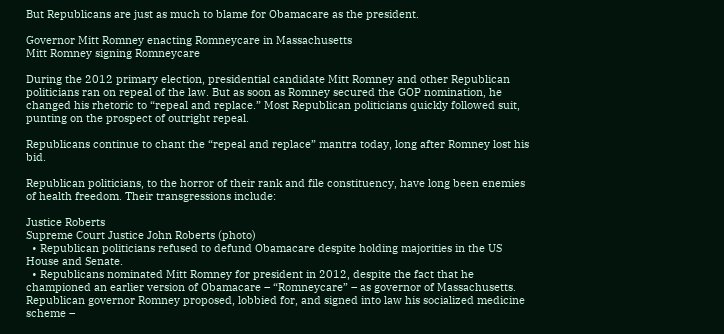But Republicans are just as much to blame for Obamacare as the president.

Governor Mitt Romney enacting Romneycare in Massachusetts
Mitt Romney signing Romneycare

During the 2012 primary election, presidential candidate Mitt Romney and other Republican politicians ran on repeal of the law. But as soon as Romney secured the GOP nomination, he changed his rhetoric to “repeal and replace.” Most Republican politicians quickly followed suit, punting on the prospect of outright repeal.

Republicans continue to chant the “repeal and replace” mantra today, long after Romney lost his bid.

Republican politicians, to the horror of their rank and file constituency, have long been enemies of health freedom. Their transgressions include:

Justice Roberts
Supreme Court Justice John Roberts (photo)
  • Republican politicians refused to defund Obamacare despite holding majorities in the US House and Senate.
  • Republicans nominated Mitt Romney for president in 2012, despite the fact that he championed an earlier version of Obamacare – “Romneycare” – as governor of Massachusetts. Republican governor Romney proposed, lobbied for, and signed into law his socialized medicine scheme –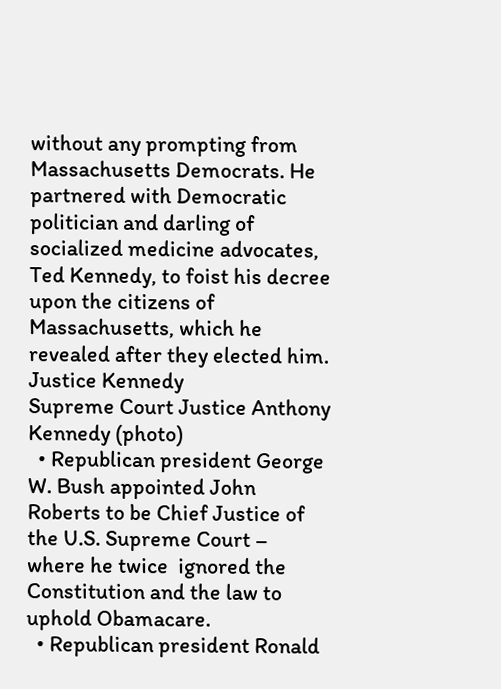without any prompting from Massachusetts Democrats. He partnered with Democratic politician and darling of socialized medicine advocates, Ted Kennedy, to foist his decree upon the citizens of Massachusetts, which he revealed after they elected him.
Justice Kennedy
Supreme Court Justice Anthony Kennedy (photo)
  • Republican president George W. Bush appointed John Roberts to be Chief Justice of the U.S. Supreme Court – where he twice  ignored the Constitution and the law to uphold Obamacare.
  • Republican president Ronald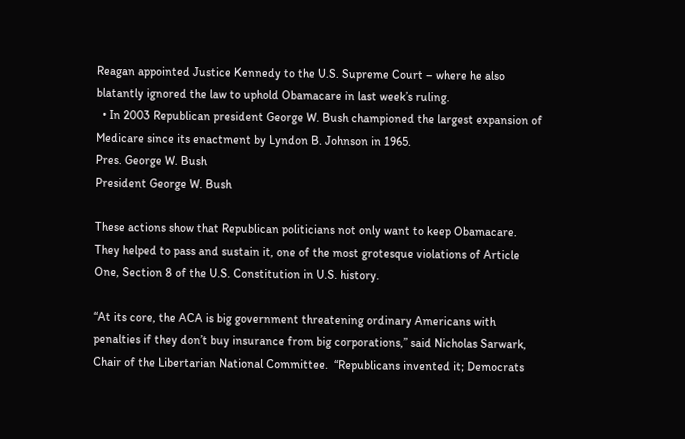Reagan appointed Justice Kennedy to the U.S. Supreme Court – where he also blatantly ignored the law to uphold Obamacare in last week’s ruling.
  • In 2003 Republican president George W. Bush championed the largest expansion of Medicare since its enactment by Lyndon B. Johnson in 1965.
Pres. George W. Bush
President George W. Bush

These actions show that Republican politicians not only want to keep Obamacare. They helped to pass and sustain it, one of the most grotesque violations of Article One, Section 8 of the U.S. Constitution in U.S. history.

“At its core, the ACA is big government threatening ordinary Americans with penalties if they don’t buy insurance from big corporations,” said Nicholas Sarwark, Chair of the Libertarian National Committee.  “Republicans invented it; Democrats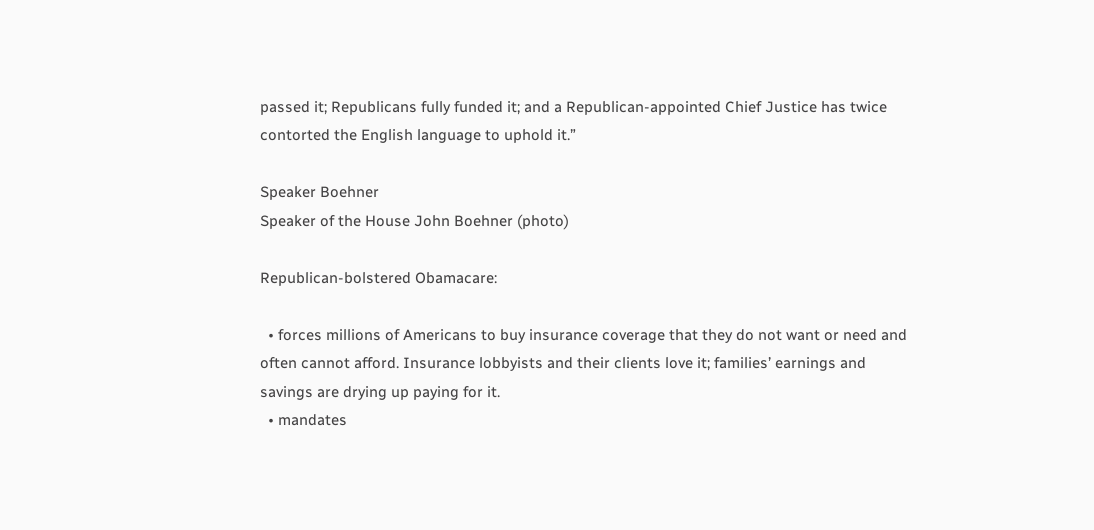passed it; Republicans fully funded it; and a Republican-appointed Chief Justice has twice contorted the English language to uphold it.”

Speaker Boehner
Speaker of the House John Boehner (photo)

Republican-bolstered Obamacare:

  • forces millions of Americans to buy insurance coverage that they do not want or need and often cannot afford. Insurance lobbyists and their clients love it; families’ earnings and savings are drying up paying for it.
  • mandates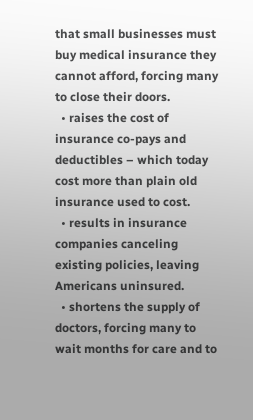that small businesses must buy medical insurance they cannot afford, forcing many to close their doors.
  • raises the cost of insurance co-pays and deductibles – which today cost more than plain old insurance used to cost.
  • results in insurance companies canceling existing policies, leaving Americans uninsured.
  • shortens the supply of doctors, forcing many to wait months for care and to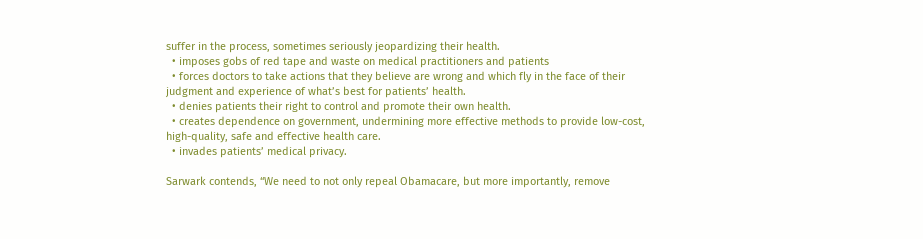suffer in the process, sometimes seriously jeopardizing their health.
  • imposes gobs of red tape and waste on medical practitioners and patients
  • forces doctors to take actions that they believe are wrong and which fly in the face of their judgment and experience of what’s best for patients’ health.
  • denies patients their right to control and promote their own health.
  • creates dependence on government, undermining more effective methods to provide low-cost, high-quality, safe and effective health care.
  • invades patients’ medical privacy.

Sarwark contends, “We need to not only repeal Obamacare, but more importantly, remove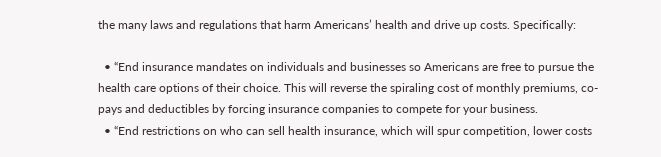the many laws and regulations that harm Americans’ health and drive up costs. Specifically:

  • “End insurance mandates on individuals and businesses so Americans are free to pursue the health care options of their choice. This will reverse the spiraling cost of monthly premiums, co-pays and deductibles by forcing insurance companies to compete for your business.
  • “End restrictions on who can sell health insurance, which will spur competition, lower costs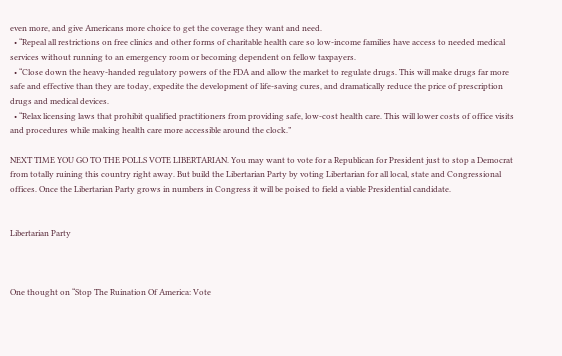even more, and give Americans more choice to get the coverage they want and need.
  • “Repeal all restrictions on free clinics and other forms of charitable health care so low-income families have access to needed medical services without running to an emergency room or becoming dependent on fellow taxpayers.
  • “Close down the heavy-handed regulatory powers of the FDA and allow the market to regulate drugs. This will make drugs far more safe and effective than they are today, expedite the development of life-saving cures, and dramatically reduce the price of prescription drugs and medical devices.
  • “Relax licensing laws that prohibit qualified practitioners from providing safe, low-cost health care. This will lower costs of office visits and procedures while making health care more accessible around the clock.”

NEXT TIME YOU GO TO THE POLLS VOTE LIBERTARIAN. You may want to vote for a Republican for President just to stop a Democrat from totally ruining this country right away. But build the Libertarian Party by voting Libertarian for all local, state and Congressional offices. Once the Libertarian Party grows in numbers in Congress it will be poised to field a viable Presidential candidate.


Libertarian Party



One thought on “Stop The Ruination Of America: Vote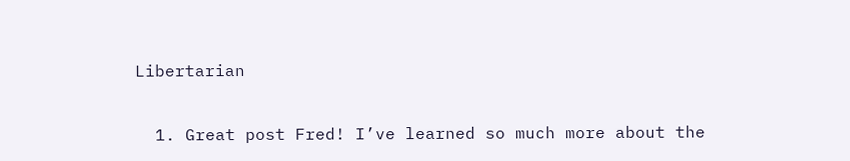Libertarian

  1. Great post Fred! I’ve learned so much more about the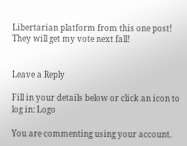Libertarian platform from this one post! They will get my vote next fall!


Leave a Reply

Fill in your details below or click an icon to log in: Logo

You are commenting using your account.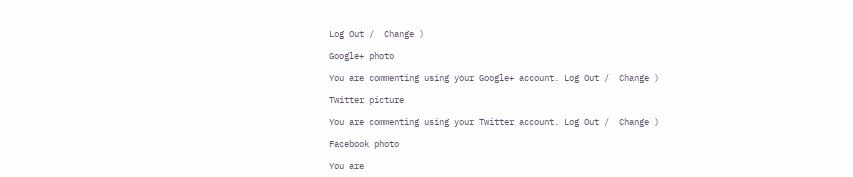Log Out /  Change )

Google+ photo

You are commenting using your Google+ account. Log Out /  Change )

Twitter picture

You are commenting using your Twitter account. Log Out /  Change )

Facebook photo

You are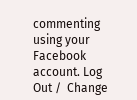commenting using your Facebook account. Log Out /  Change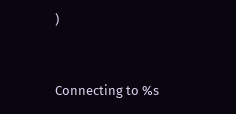)


Connecting to %s